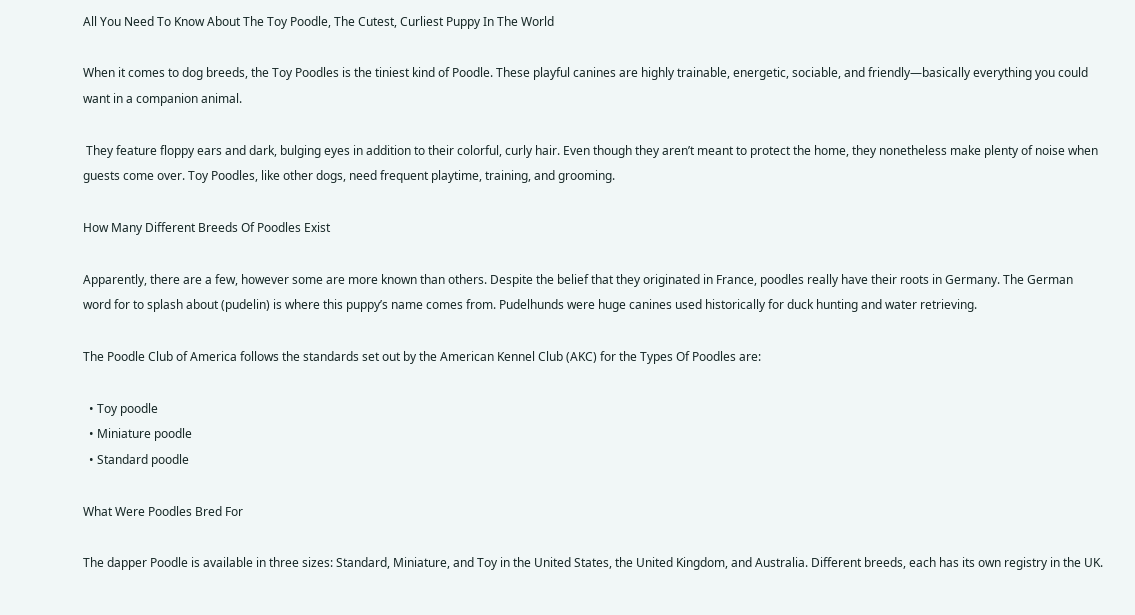All You Need To Know About The Toy Poodle, The Cutest, Curliest Puppy In The World

When it comes to dog breeds, the Toy Poodles is the tiniest kind of Poodle. These playful canines are highly trainable, energetic, sociable, and friendly—basically everything you could want in a companion animal.

 They feature floppy ears and dark, bulging eyes in addition to their colorful, curly hair. Even though they aren’t meant to protect the home, they nonetheless make plenty of noise when guests come over. Toy Poodles, like other dogs, need frequent playtime, training, and grooming.

How Many Different Breeds Of Poodles Exist

Apparently, there are a few, however some are more known than others. Despite the belief that they originated in France, poodles really have their roots in Germany. The German word for to splash about (pudelin) is where this puppy’s name comes from. Pudelhunds were huge canines used historically for duck hunting and water retrieving.

The Poodle Club of America follows the standards set out by the American Kennel Club (AKC) for the Types Of Poodles are:

  • Toy poodle
  • Miniature poodle
  • Standard poodle

What Were Poodles Bred For

The dapper Poodle is available in three sizes: Standard, Miniature, and Toy in the United States, the United Kingdom, and Australia. Different breeds, each has its own registry in the UK.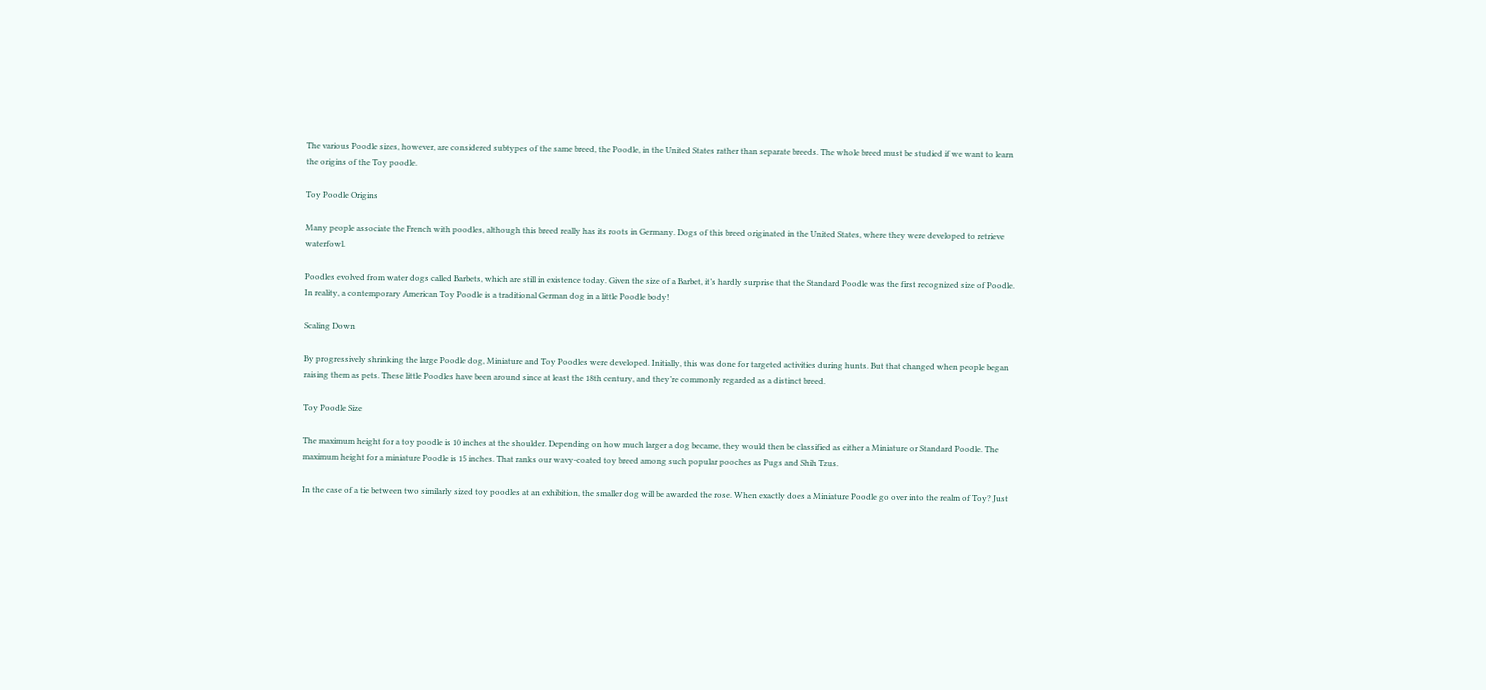The various Poodle sizes, however, are considered subtypes of the same breed, the Poodle, in the United States rather than separate breeds. The whole breed must be studied if we want to learn the origins of the Toy poodle.

Toy Poodle Origins

Many people associate the French with poodles, although this breed really has its roots in Germany. Dogs of this breed originated in the United States, where they were developed to retrieve waterfowl.

Poodles evolved from water dogs called Barbets, which are still in existence today. Given the size of a Barbet, it’s hardly surprise that the Standard Poodle was the first recognized size of Poodle. In reality, a contemporary American Toy Poodle is a traditional German dog in a little Poodle body!

Scaling Down

By progressively shrinking the large Poodle dog, Miniature and Toy Poodles were developed. Initially, this was done for targeted activities during hunts. But that changed when people began raising them as pets. These little Poodles have been around since at least the 18th century, and they’re commonly regarded as a distinct breed.

Toy Poodle Size

The maximum height for a toy poodle is 10 inches at the shoulder. Depending on how much larger a dog became, they would then be classified as either a Miniature or Standard Poodle. The maximum height for a miniature Poodle is 15 inches. That ranks our wavy-coated toy breed among such popular pooches as Pugs and Shih Tzus.

In the case of a tie between two similarly sized toy poodles at an exhibition, the smaller dog will be awarded the rose. When exactly does a Miniature Poodle go over into the realm of Toy? Just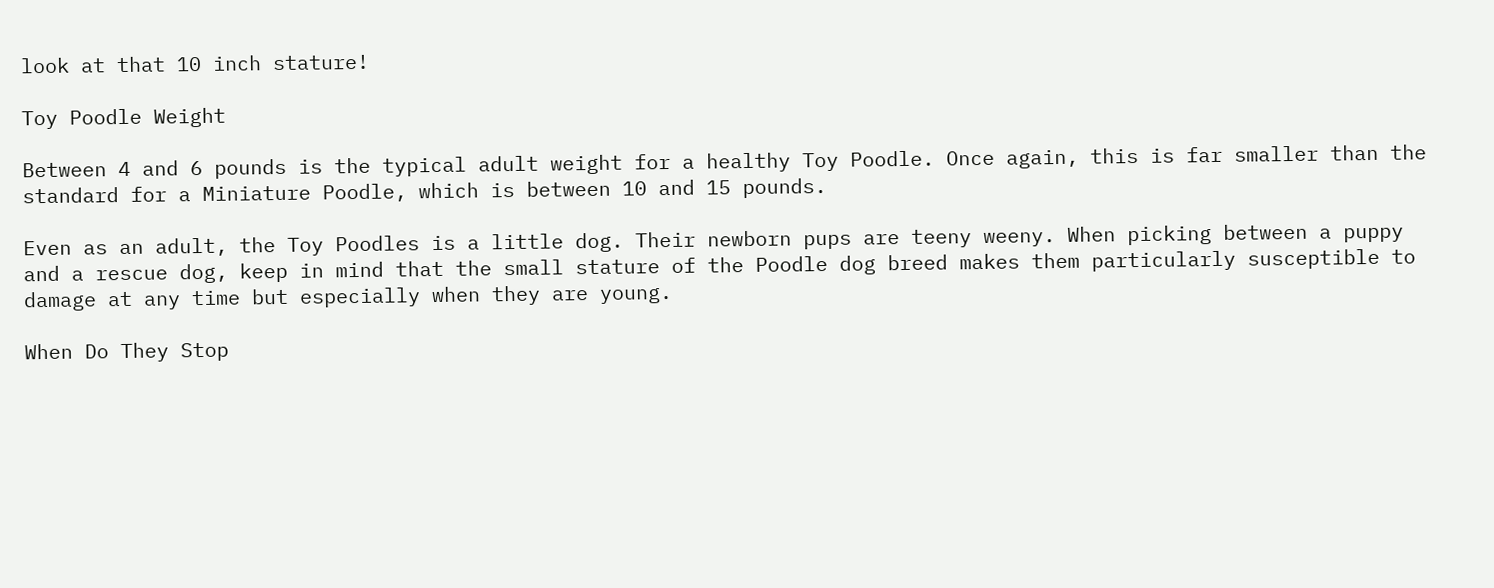look at that 10 inch stature!

Toy Poodle Weight

Between 4 and 6 pounds is the typical adult weight for a healthy Toy Poodle. Once again, this is far smaller than the standard for a Miniature Poodle, which is between 10 and 15 pounds.

Even as an adult, the Toy Poodles is a little dog. Their newborn pups are teeny weeny. When picking between a puppy and a rescue dog, keep in mind that the small stature of the Poodle dog breed makes them particularly susceptible to damage at any time but especially when they are young.

When Do They Stop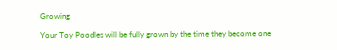Growing

Your Toy Poodles will be fully grown by the time they become one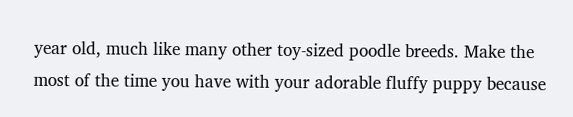year old, much like many other toy-sized poodle breeds. Make the most of the time you have with your adorable fluffy puppy because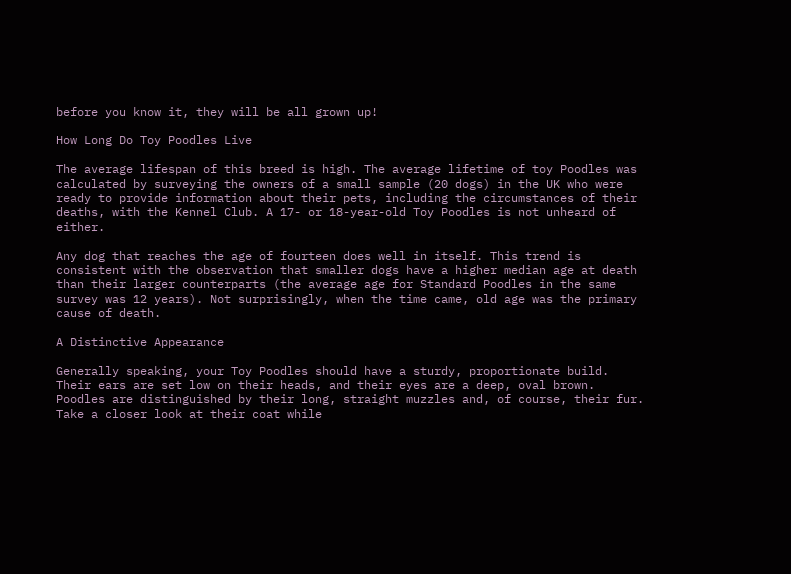before you know it, they will be all grown up!

How Long Do Toy Poodles Live

The average lifespan of this breed is high. The average lifetime of toy Poodles was calculated by surveying the owners of a small sample (20 dogs) in the UK who were ready to provide information about their pets, including the circumstances of their deaths, with the Kennel Club. A 17- or 18-year-old Toy Poodles is not unheard of either.

Any dog that reaches the age of fourteen does well in itself. This trend is consistent with the observation that smaller dogs have a higher median age at death than their larger counterparts (the average age for Standard Poodles in the same survey was 12 years). Not surprisingly, when the time came, old age was the primary cause of death.

A Distinctive Appearance

Generally speaking, your Toy Poodles should have a sturdy, proportionate build. Their ears are set low on their heads, and their eyes are a deep, oval brown. Poodles are distinguished by their long, straight muzzles and, of course, their fur. Take a closer look at their coat while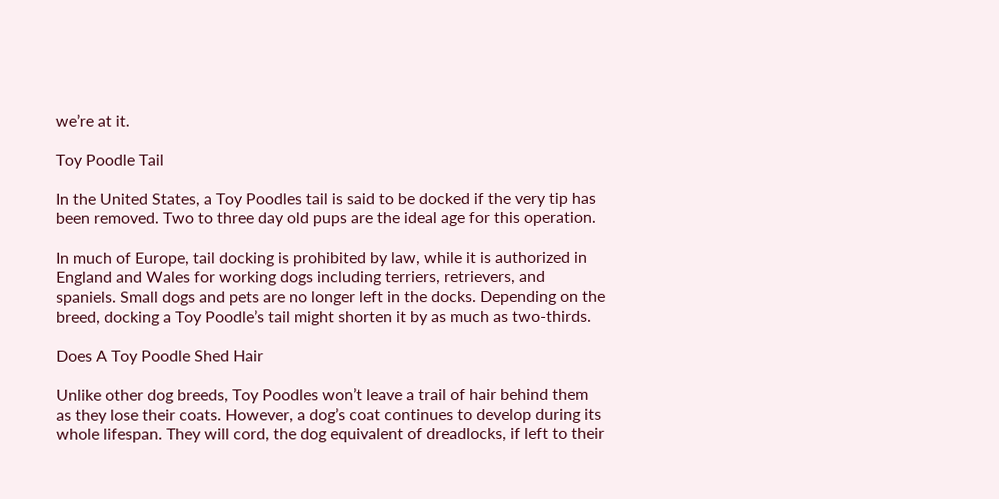we’re at it.

Toy Poodle Tail

In the United States, a Toy Poodles tail is said to be docked if the very tip has been removed. Two to three day old pups are the ideal age for this operation.

In much of Europe, tail docking is prohibited by law, while it is authorized in England and Wales for working dogs including terriers, retrievers, and spaniels. Small dogs and pets are no longer left in the docks. Depending on the breed, docking a Toy Poodle’s tail might shorten it by as much as two-thirds.

Does A Toy Poodle Shed Hair

Unlike other dog breeds, Toy Poodles won’t leave a trail of hair behind them as they lose their coats. However, a dog’s coat continues to develop during its whole lifespan. They will cord, the dog equivalent of dreadlocks, if left to their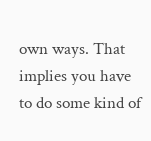own ways. That implies you have to do some kind of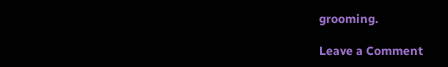grooming.

Leave a Comment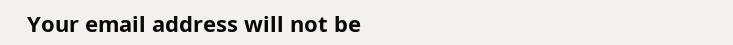Your email address will not be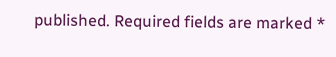published. Required fields are marked *